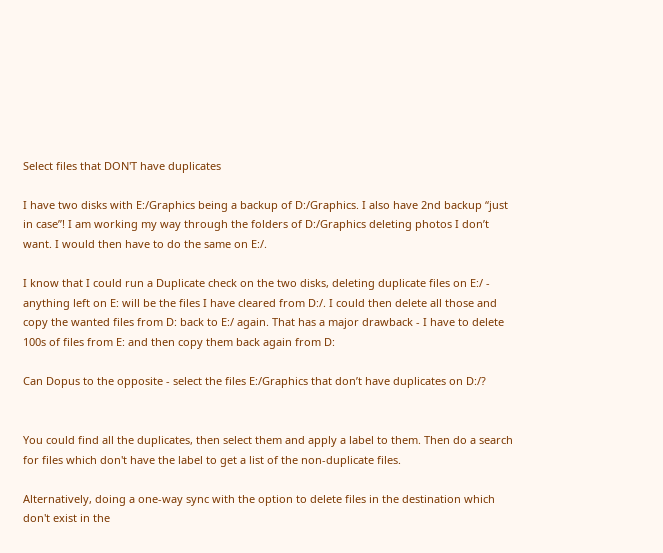Select files that DON'T have duplicates

I have two disks with E:/Graphics being a backup of D:/Graphics. I also have 2nd backup “just in case”! I am working my way through the folders of D:/Graphics deleting photos I don’t want. I would then have to do the same on E:/.

I know that I could run a Duplicate check on the two disks, deleting duplicate files on E:/ - anything left on E: will be the files I have cleared from D:/. I could then delete all those and copy the wanted files from D: back to E:/ again. That has a major drawback - I have to delete 100s of files from E: and then copy them back again from D:

Can Dopus to the opposite - select the files E:/Graphics that don’t have duplicates on D:/?


You could find all the duplicates, then select them and apply a label to them. Then do a search for files which don't have the label to get a list of the non-duplicate files.

Alternatively, doing a one-way sync with the option to delete files in the destination which don't exist in the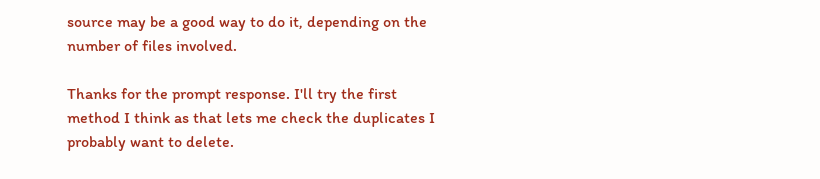source may be a good way to do it, depending on the number of files involved.

Thanks for the prompt response. I'll try the first method I think as that lets me check the duplicates I probably want to delete.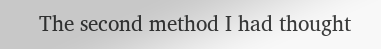The second method I had thought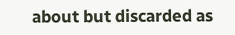about but discarded as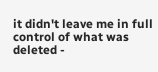it didn't leave me in full control of what was deleted -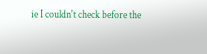ie I couldn't check before the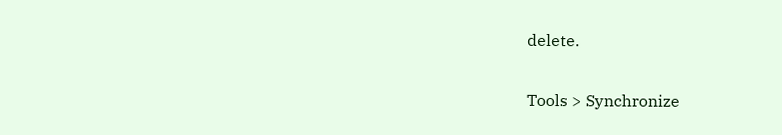delete.

Tools > Synchronize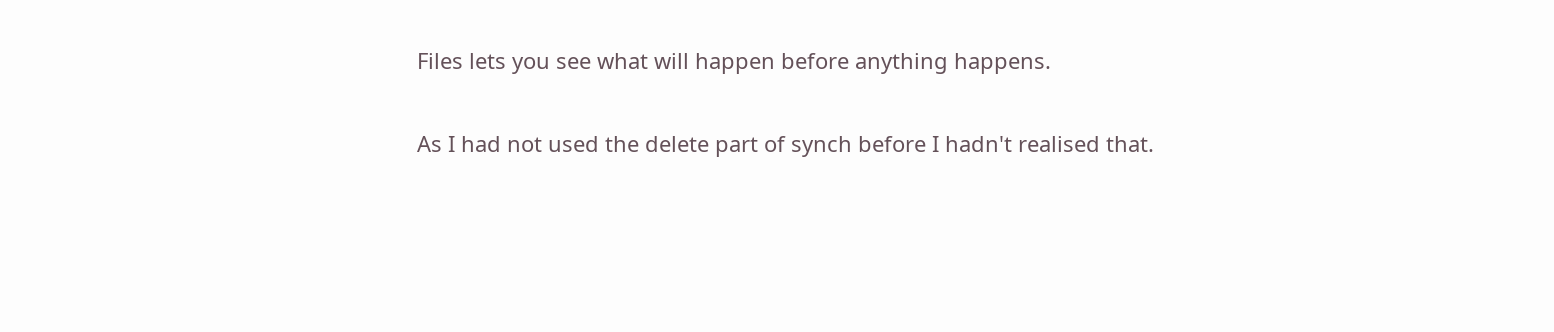Files lets you see what will happen before anything happens.

As I had not used the delete part of synch before I hadn't realised that.